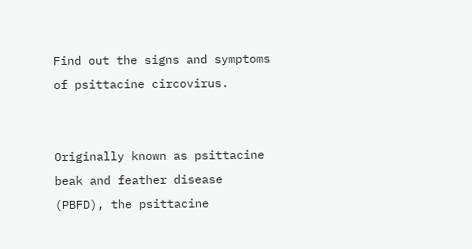Find out the signs and symptoms of psittacine circovirus.


Originally known as psittacine beak and feather disease (PBFD), the psittacine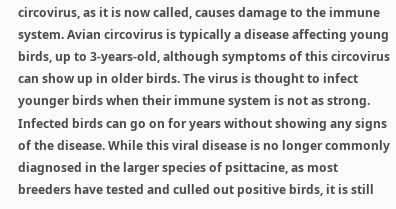circovirus, as it is now called, causes damage to the immune system. Avian circovirus is typically a disease affecting young birds, up to 3-years-old, although symptoms of this circovirus can show up in older birds. The virus is thought to infect younger birds when their immune system is not as strong. Infected birds can go on for years without showing any signs of the disease. While this viral disease is no longer commonly diagnosed in the larger species of psittacine, as most breeders have tested and culled out positive birds, it is still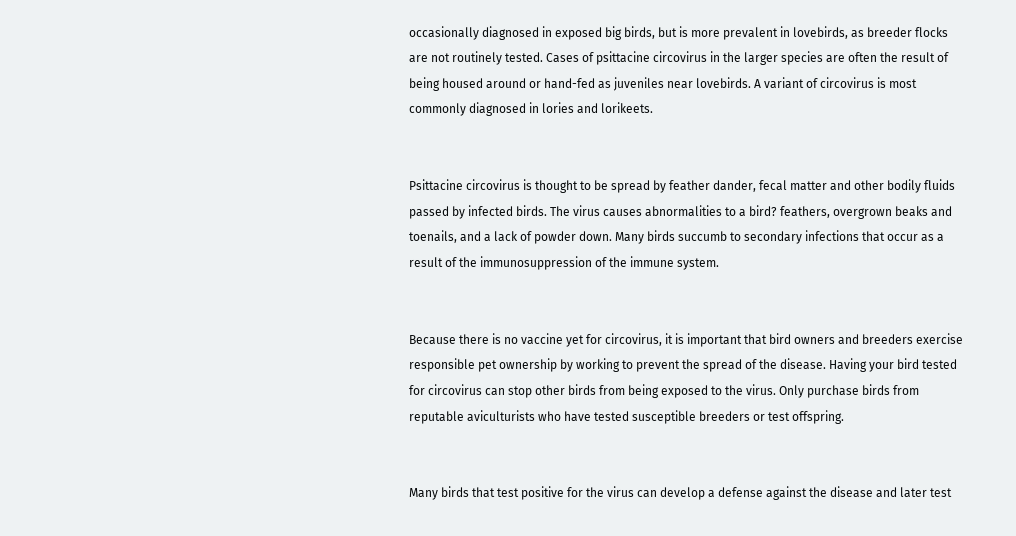occasionally diagnosed in exposed big birds, but is more prevalent in lovebirds, as breeder flocks are not routinely tested. Cases of psittacine circovirus in the larger species are often the result of being housed around or hand-fed as juveniles near lovebirds. A variant of circovirus is most commonly diagnosed in lories and lorikeets.


Psittacine circovirus is thought to be spread by feather dander, fecal matter and other bodily fluids passed by infected birds. The virus causes abnormalities to a bird? feathers, overgrown beaks and toenails, and a lack of powder down. Many birds succumb to secondary infections that occur as a result of the immunosuppression of the immune system.


Because there is no vaccine yet for circovirus, it is important that bird owners and breeders exercise responsible pet ownership by working to prevent the spread of the disease. Having your bird tested for circovirus can stop other birds from being exposed to the virus. Only purchase birds from reputable aviculturists who have tested susceptible breeders or test offspring.


Many birds that test positive for the virus can develop a defense against the disease and later test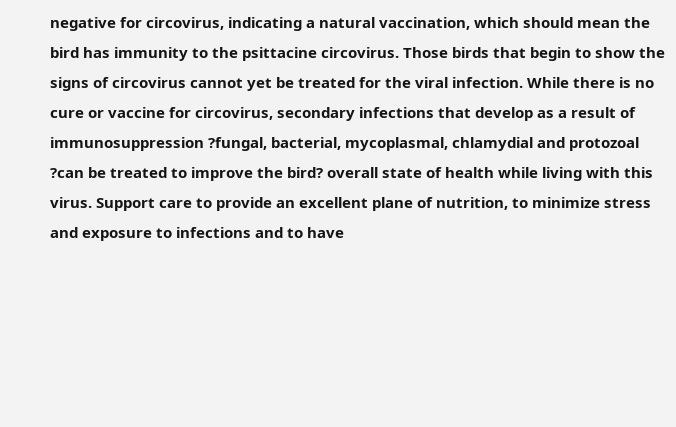negative for circovirus, indicating a natural vaccination, which should mean the bird has immunity to the psittacine circovirus. Those birds that begin to show the signs of circovirus cannot yet be treated for the viral infection. While there is no cure or vaccine for circovirus, secondary infections that develop as a result of immunosuppression ?fungal, bacterial, mycoplasmal, chlamydial and protozoal ?can be treated to improve the bird? overall state of health while living with this virus. Support care to provide an excellent plane of nutrition, to minimize stress and exposure to infections and to have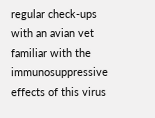regular check-ups with an avian vet familiar with the immunosuppressive effects of this virus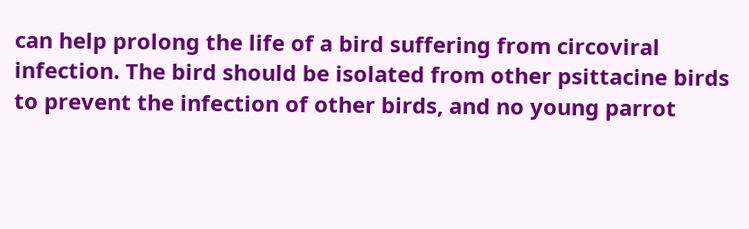can help prolong the life of a bird suffering from circoviral infection. The bird should be isolated from other psittacine birds to prevent the infection of other birds, and no young parrot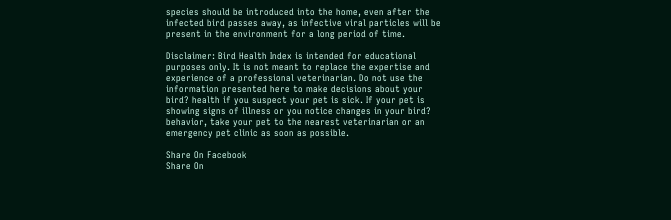species should be introduced into the home, even after the infected bird passes away, as infective viral particles will be present in the environment for a long period of time.

Disclaimer: Bird Health Index is intended for educational purposes only. It is not meant to replace the expertise and experience of a professional veterinarian. Do not use the information presented here to make decisions about your bird? health if you suspect your pet is sick. If your pet is showing signs of illness or you notice changes in your bird? behavior, take your pet to the nearest veterinarian or an emergency pet clinic as soon as possible.

Share On Facebook
Share On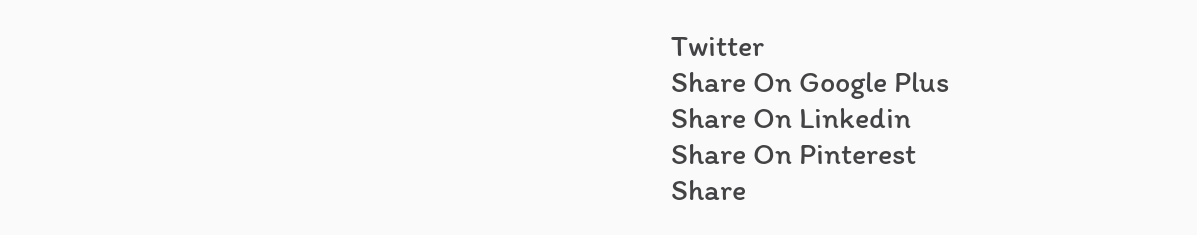Twitter
Share On Google Plus
Share On Linkedin
Share On Pinterest
Share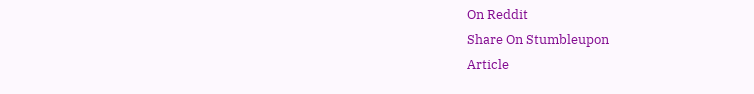On Reddit
Share On Stumbleupon
Article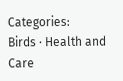Categories:
Birds · Health and Care